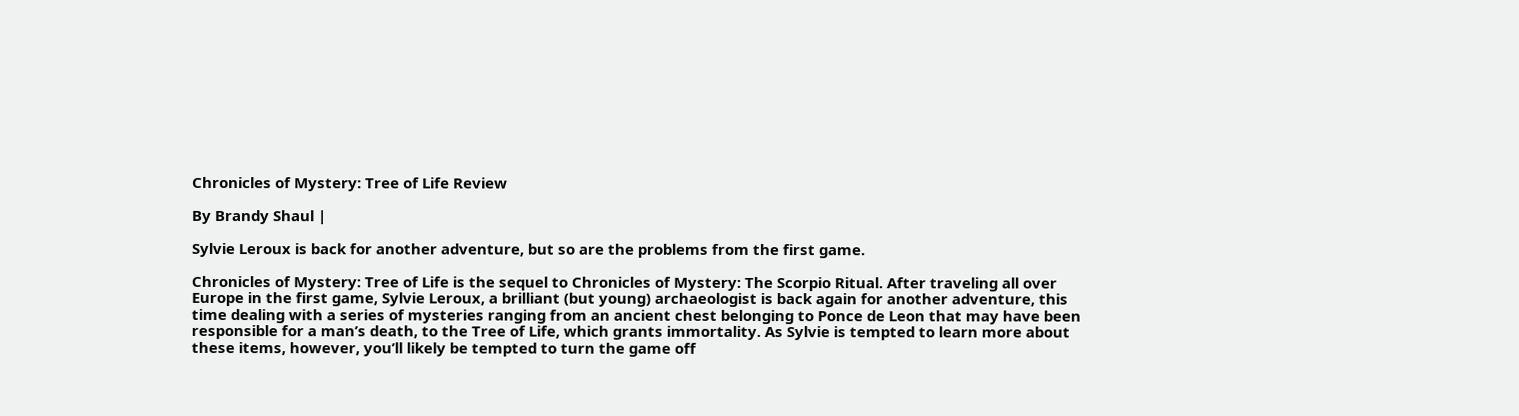Chronicles of Mystery: Tree of Life Review

By Brandy Shaul |

Sylvie Leroux is back for another adventure, but so are the problems from the first game.

Chronicles of Mystery: Tree of Life is the sequel to Chronicles of Mystery: The Scorpio Ritual. After traveling all over Europe in the first game, Sylvie Leroux, a brilliant (but young) archaeologist is back again for another adventure, this time dealing with a series of mysteries ranging from an ancient chest belonging to Ponce de Leon that may have been responsible for a man’s death, to the Tree of Life, which grants immortality. As Sylvie is tempted to learn more about these items, however, you’ll likely be tempted to turn the game off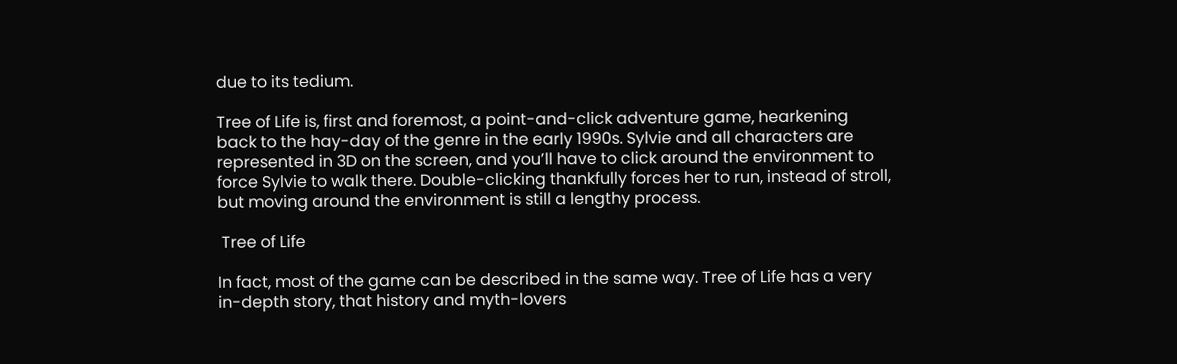due to its tedium.

Tree of Life is, first and foremost, a point-and-click adventure game, hearkening back to the hay-day of the genre in the early 1990s. Sylvie and all characters are represented in 3D on the screen, and you’ll have to click around the environment to force Sylvie to walk there. Double-clicking thankfully forces her to run, instead of stroll, but moving around the environment is still a lengthy process.

 Tree of Life

In fact, most of the game can be described in the same way. Tree of Life has a very in-depth story, that history and myth-lovers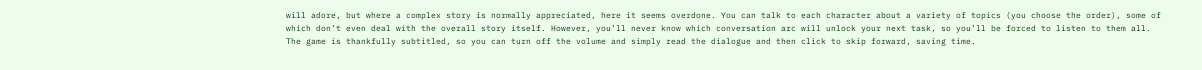will adore, but where a complex story is normally appreciated, here it seems overdone. You can talk to each character about a variety of topics (you choose the order), some of which don’t even deal with the overall story itself. However, you’ll never know which conversation arc will unlock your next task, so you’ll be forced to listen to them all. The game is thankfully subtitled, so you can turn off the volume and simply read the dialogue and then click to skip forward, saving time.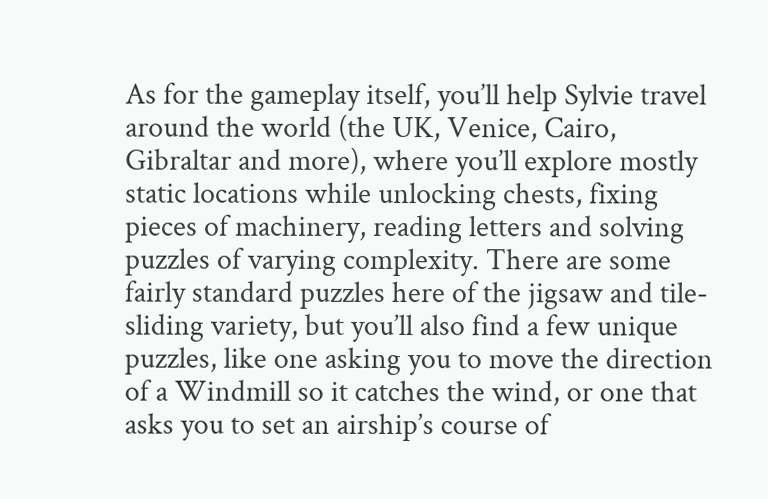As for the gameplay itself, you’ll help Sylvie travel around the world (the UK, Venice, Cairo, Gibraltar and more), where you’ll explore mostly static locations while unlocking chests, fixing pieces of machinery, reading letters and solving puzzles of varying complexity. There are some fairly standard puzzles here of the jigsaw and tile-sliding variety, but you’ll also find a few unique puzzles, like one asking you to move the direction of a Windmill so it catches the wind, or one that asks you to set an airship’s course of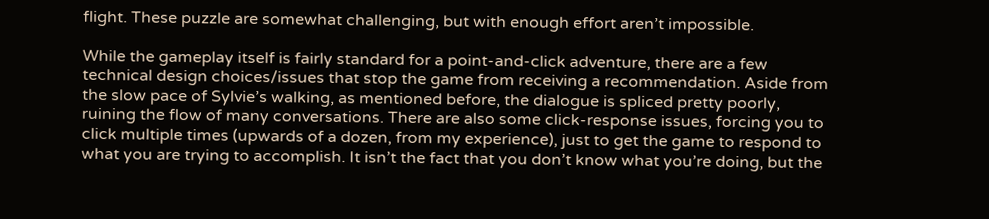flight. These puzzle are somewhat challenging, but with enough effort aren’t impossible.

While the gameplay itself is fairly standard for a point-and-click adventure, there are a few technical design choices/issues that stop the game from receiving a recommendation. Aside from the slow pace of Sylvie’s walking, as mentioned before, the dialogue is spliced pretty poorly, ruining the flow of many conversations. There are also some click-response issues, forcing you to click multiple times (upwards of a dozen, from my experience), just to get the game to respond to what you are trying to accomplish. It isn’t the fact that you don’t know what you’re doing, but the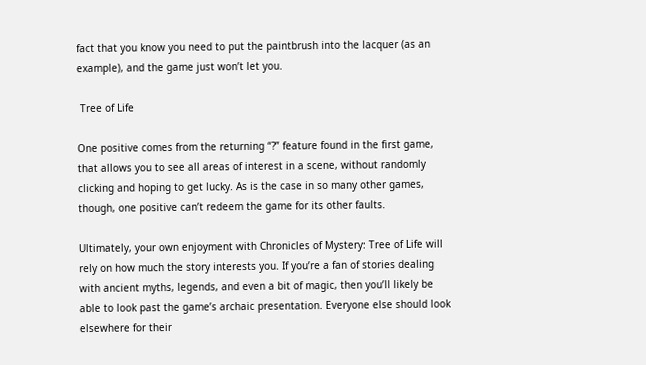fact that you know you need to put the paintbrush into the lacquer (as an example), and the game just won’t let you.

 Tree of Life

One positive comes from the returning “?” feature found in the first game, that allows you to see all areas of interest in a scene, without randomly clicking and hoping to get lucky. As is the case in so many other games, though, one positive can’t redeem the game for its other faults.

Ultimately, your own enjoyment with Chronicles of Mystery: Tree of Life will rely on how much the story interests you. If you’re a fan of stories dealing with ancient myths, legends, and even a bit of magic, then you’ll likely be able to look past the game’s archaic presentation. Everyone else should look elsewhere for their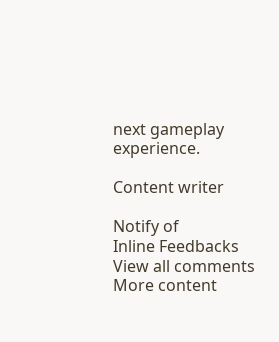next gameplay experience.

Content writer

Notify of
Inline Feedbacks
View all comments
More content